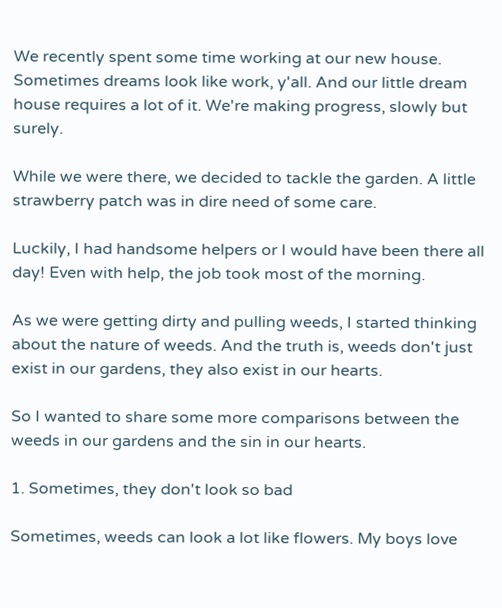We recently spent some time working at our new house. Sometimes dreams look like work, y'all. And our little dream house requires a lot of it. We're making progress, slowly but surely.

While we were there, we decided to tackle the garden. A little strawberry patch was in dire need of some care.

Luckily, I had handsome helpers or I would have been there all day! Even with help, the job took most of the morning.

As we were getting dirty and pulling weeds, I started thinking about the nature of weeds. And the truth is, weeds don't just exist in our gardens, they also exist in our hearts.

So I wanted to share some more comparisons between the weeds in our gardens and the sin in our hearts.

1. Sometimes, they don't look so bad

Sometimes, weeds can look a lot like flowers. My boys love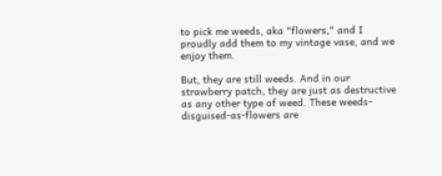to pick me weeds, aka "flowers," and I proudly add them to my vintage vase, and we enjoy them.

But, they are still weeds. And in our strawberry patch, they are just as destructive as any other type of weed. These weeds-disguised-as-flowers are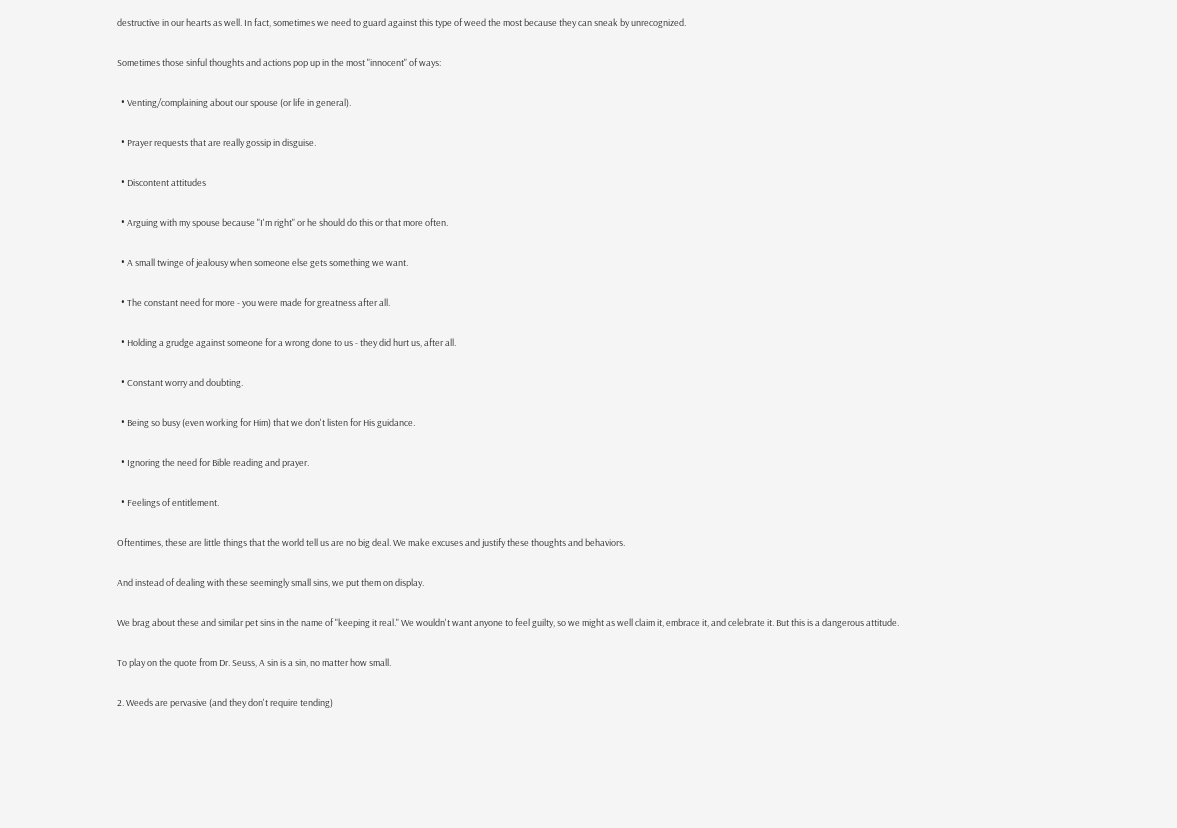destructive in our hearts as well. In fact, sometimes we need to guard against this type of weed the most because they can sneak by unrecognized.

Sometimes those sinful thoughts and actions pop up in the most "innocent" of ways:

  • Venting/complaining about our spouse (or life in general).

  • Prayer requests that are really gossip in disguise.

  • Discontent attitudes

  • Arguing with my spouse because "I'm right" or he should do this or that more often.

  • A small twinge of jealousy when someone else gets something we want.

  • The constant need for more - you were made for greatness after all.

  • Holding a grudge against someone for a wrong done to us - they did hurt us, after all.

  • Constant worry and doubting.

  • Being so busy (even working for Him) that we don't listen for His guidance.

  • Ignoring the need for Bible reading and prayer.

  • Feelings of entitlement.

Oftentimes, these are little things that the world tell us are no big deal. We make excuses and justify these thoughts and behaviors.

And instead of dealing with these seemingly small sins, we put them on display.

We brag about these and similar pet sins in the name of "keeping it real." We wouldn't want anyone to feel guilty, so we might as well claim it, embrace it, and celebrate it. But this is a dangerous attitude.

To play on the quote from Dr. Seuss, A sin is a sin, no matter how small.

2. Weeds are pervasive (and they don't require tending)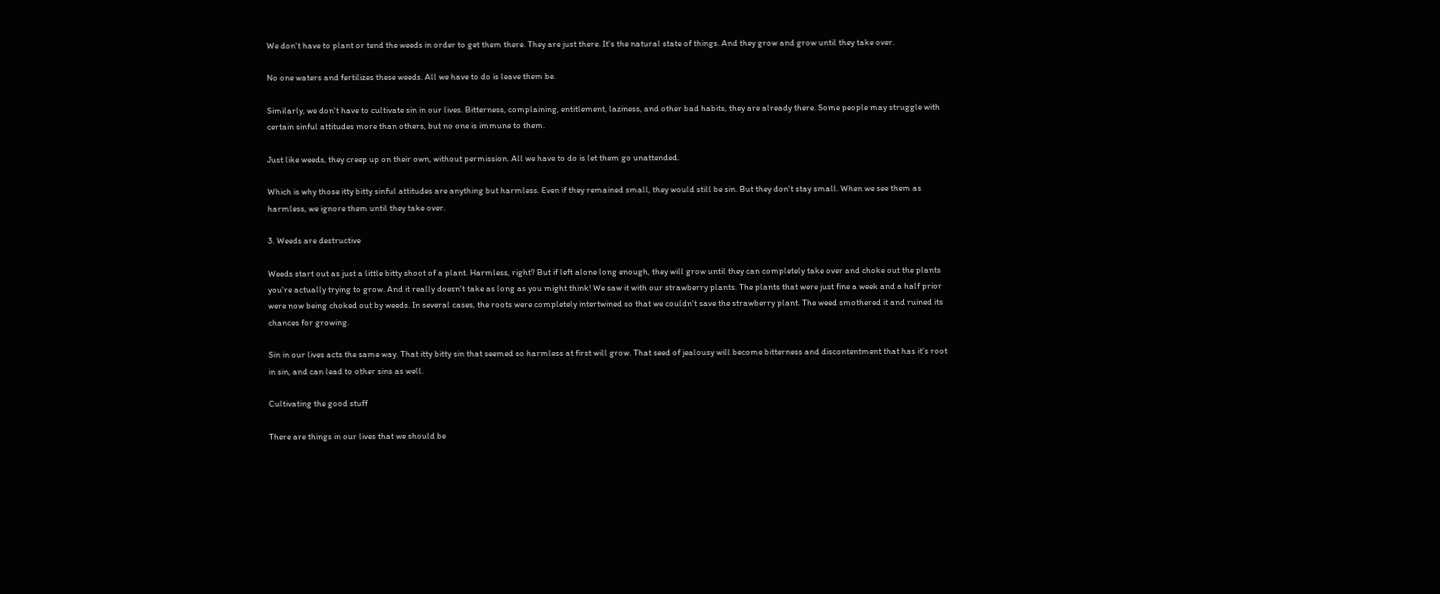We don't have to plant or tend the weeds in order to get them there. They are just there. It's the natural state of things. And they grow and grow until they take over.

No one waters and fertilizes these weeds. All we have to do is leave them be.

Similarly, we don't have to cultivate sin in our lives. Bitterness, complaining, entitlement, laziness, and other bad habits, they are already there. Some people may struggle with certain sinful attitudes more than others, but no one is immune to them.

Just like weeds, they creep up on their own, without permission. All we have to do is let them go unattended.

Which is why those itty bitty sinful attitudes are anything but harmless. Even if they remained small, they would still be sin. But they don't stay small. When we see them as harmless, we ignore them until they take over.

3. Weeds are destructive

Weeds start out as just a little bitty shoot of a plant. Harmless, right? But if left alone long enough, they will grow until they can completely take over and choke out the plants you're actually trying to grow. And it really doesn't take as long as you might think! We saw it with our strawberry plants. The plants that were just fine a week and a half prior were now being choked out by weeds. In several cases, the roots were completely intertwined so that we couldn't save the strawberry plant. The weed smothered it and ruined its chances for growing.

Sin in our lives acts the same way. That itty bitty sin that seemed so harmless at first will grow. That seed of jealousy will become bitterness and discontentment that has it's root in sin, and can lead to other sins as well.

Cultivating the good stuff

There are things in our lives that we should be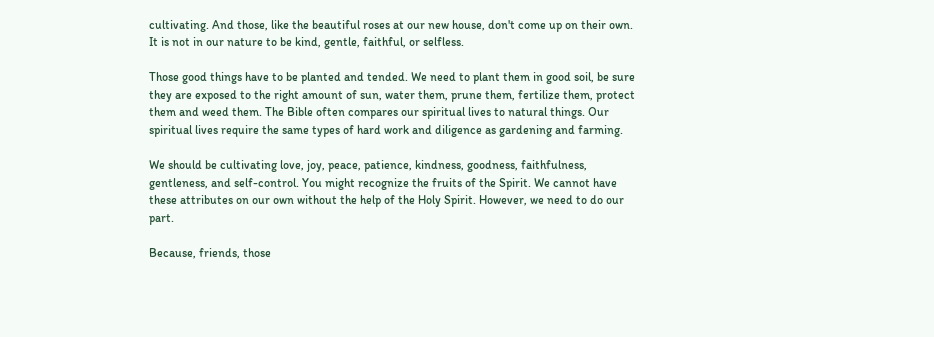cultivating. And those, like the beautiful roses at our new house, don't come up on their own. It is not in our nature to be kind, gentle, faithful, or selfless.

Those good things have to be planted and tended. We need to plant them in good soil, be sure they are exposed to the right amount of sun, water them, prune them, fertilize them, protect them and weed them. The Bible often compares our spiritual lives to natural things. Our spiritual lives require the same types of hard work and diligence as gardening and farming.

We should be cultivating love, joy, peace, patience, kindness, goodness, faithfulness, gentleness, and self-control. You might recognize the fruits of the Spirit. We cannot have these attributes on our own without the help of the Holy Spirit. However, we need to do our part.

Because, friends, those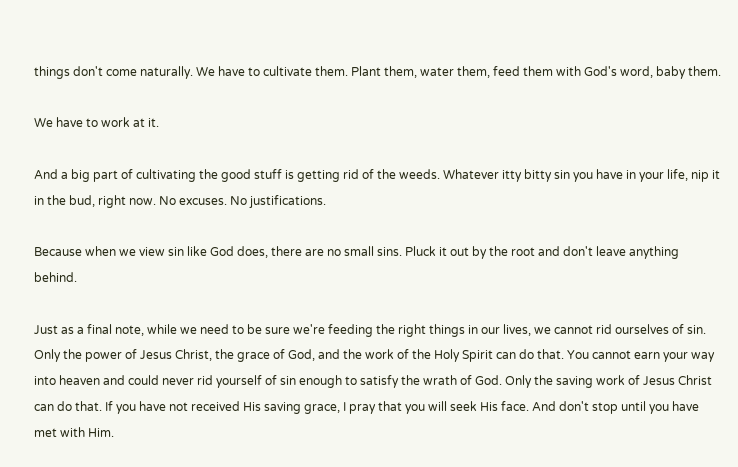things don't come naturally. We have to cultivate them. Plant them, water them, feed them with God's word, baby them.

We have to work at it.

And a big part of cultivating the good stuff is getting rid of the weeds. Whatever itty bitty sin you have in your life, nip it in the bud, right now. No excuses. No justifications.

Because when we view sin like God does, there are no small sins. Pluck it out by the root and don't leave anything behind.

Just as a final note, while we need to be sure we're feeding the right things in our lives, we cannot rid ourselves of sin. Only the power of Jesus Christ, the grace of God, and the work of the Holy Spirit can do that. You cannot earn your way into heaven and could never rid yourself of sin enough to satisfy the wrath of God. Only the saving work of Jesus Christ can do that. If you have not received His saving grace, I pray that you will seek His face. And don't stop until you have met with Him.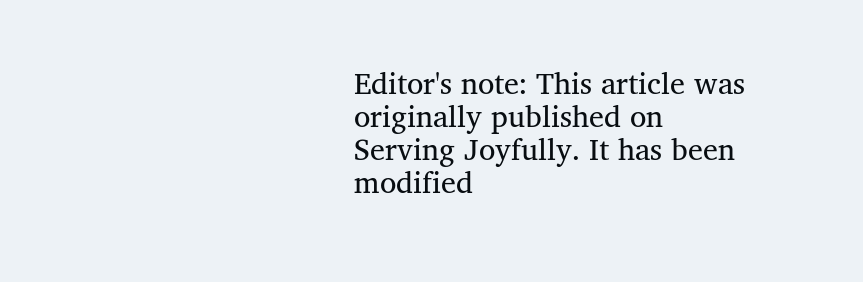Editor's note: This article was originally published on Serving Joyfully. It has been modified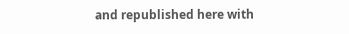and republished here with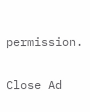permission.

Close Ad